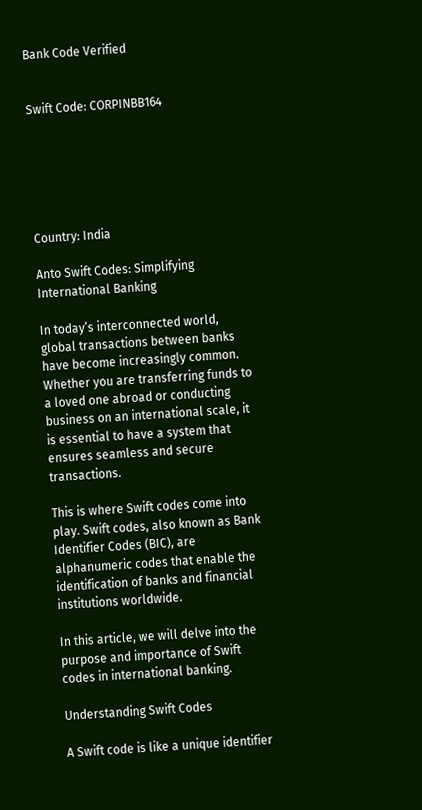Bank Code Verified


Swift Code: CORPINBB164






Country: India

Anto Swift Codes: Simplifying International Banking

In today’s interconnected world, global transactions between banks have become increasingly common. Whether you are transferring funds to a loved one abroad or conducting business on an international scale, it is essential to have a system that ensures seamless and secure transactions.

This is where Swift codes come into play. Swift codes, also known as Bank Identifier Codes (BIC), are alphanumeric codes that enable the identification of banks and financial institutions worldwide.

In this article, we will delve into the purpose and importance of Swift codes in international banking.

Understanding Swift Codes

A Swift code is like a unique identifier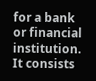for a bank or financial institution. It consists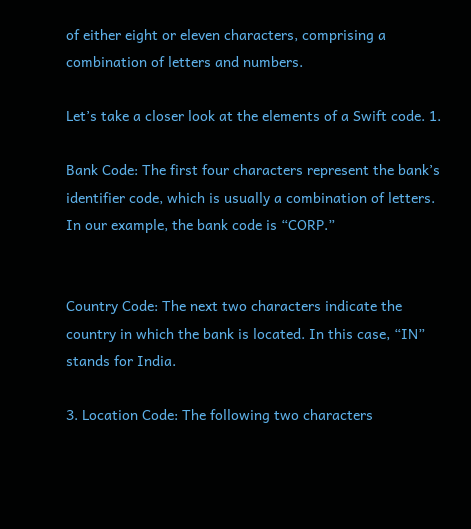of either eight or eleven characters, comprising a combination of letters and numbers.

Let’s take a closer look at the elements of a Swift code. 1.

Bank Code: The first four characters represent the bank’s identifier code, which is usually a combination of letters. In our example, the bank code is “CORP.”


Country Code: The next two characters indicate the country in which the bank is located. In this case, “IN” stands for India.

3. Location Code: The following two characters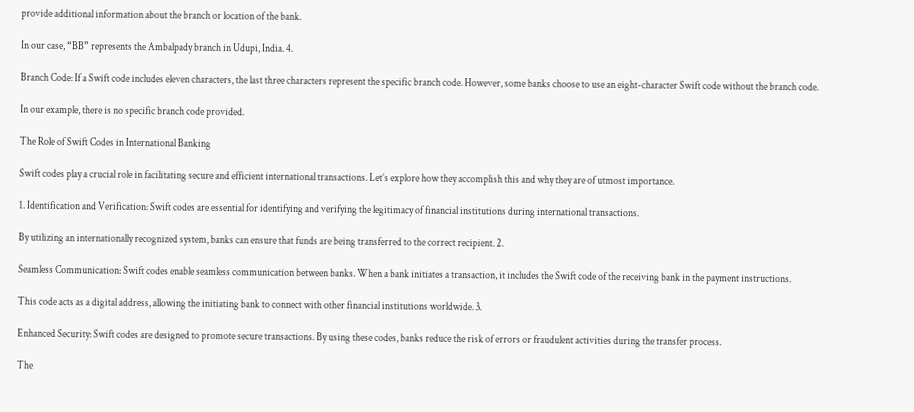provide additional information about the branch or location of the bank.

In our case, “BB” represents the Ambalpady branch in Udupi, India. 4.

Branch Code: If a Swift code includes eleven characters, the last three characters represent the specific branch code. However, some banks choose to use an eight-character Swift code without the branch code.

In our example, there is no specific branch code provided.

The Role of Swift Codes in International Banking

Swift codes play a crucial role in facilitating secure and efficient international transactions. Let’s explore how they accomplish this and why they are of utmost importance.

1. Identification and Verification: Swift codes are essential for identifying and verifying the legitimacy of financial institutions during international transactions.

By utilizing an internationally recognized system, banks can ensure that funds are being transferred to the correct recipient. 2.

Seamless Communication: Swift codes enable seamless communication between banks. When a bank initiates a transaction, it includes the Swift code of the receiving bank in the payment instructions.

This code acts as a digital address, allowing the initiating bank to connect with other financial institutions worldwide. 3.

Enhanced Security: Swift codes are designed to promote secure transactions. By using these codes, banks reduce the risk of errors or fraudulent activities during the transfer process.

The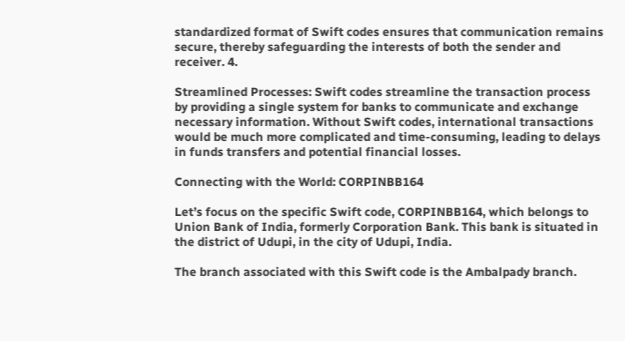standardized format of Swift codes ensures that communication remains secure, thereby safeguarding the interests of both the sender and receiver. 4.

Streamlined Processes: Swift codes streamline the transaction process by providing a single system for banks to communicate and exchange necessary information. Without Swift codes, international transactions would be much more complicated and time-consuming, leading to delays in funds transfers and potential financial losses.

Connecting with the World: CORPINBB164

Let’s focus on the specific Swift code, CORPINBB164, which belongs to Union Bank of India, formerly Corporation Bank. This bank is situated in the district of Udupi, in the city of Udupi, India.

The branch associated with this Swift code is the Ambalpady branch.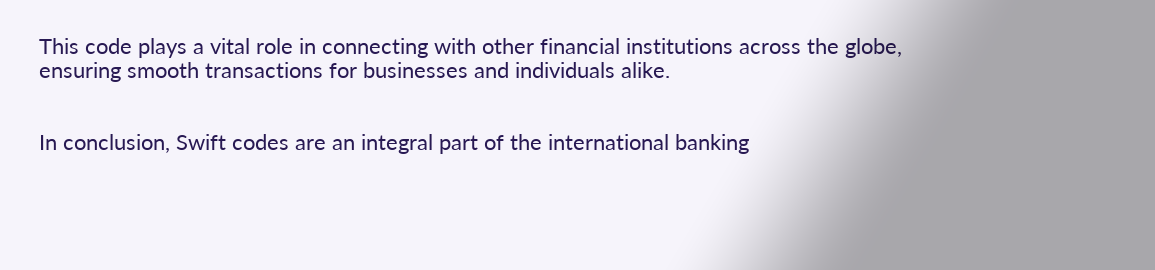This code plays a vital role in connecting with other financial institutions across the globe, ensuring smooth transactions for businesses and individuals alike.


In conclusion, Swift codes are an integral part of the international banking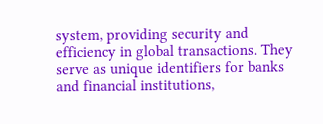system, providing security and efficiency in global transactions. They serve as unique identifiers for banks and financial institutions,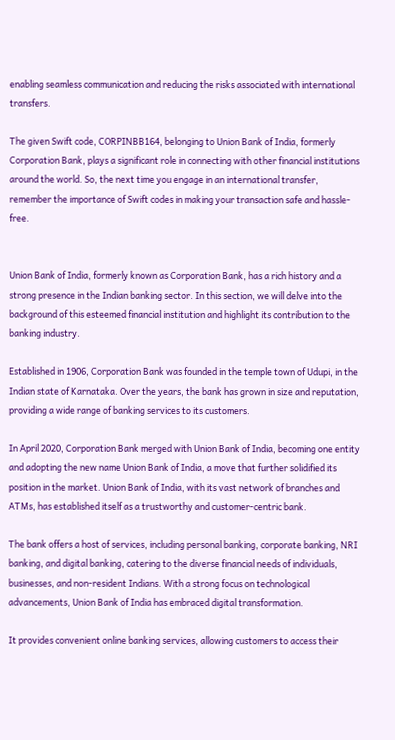enabling seamless communication and reducing the risks associated with international transfers.

The given Swift code, CORPINBB164, belonging to Union Bank of India, formerly Corporation Bank, plays a significant role in connecting with other financial institutions around the world. So, the next time you engage in an international transfer, remember the importance of Swift codes in making your transaction safe and hassle-free.


Union Bank of India, formerly known as Corporation Bank, has a rich history and a strong presence in the Indian banking sector. In this section, we will delve into the background of this esteemed financial institution and highlight its contribution to the banking industry.

Established in 1906, Corporation Bank was founded in the temple town of Udupi, in the Indian state of Karnataka. Over the years, the bank has grown in size and reputation, providing a wide range of banking services to its customers.

In April 2020, Corporation Bank merged with Union Bank of India, becoming one entity and adopting the new name Union Bank of India, a move that further solidified its position in the market. Union Bank of India, with its vast network of branches and ATMs, has established itself as a trustworthy and customer-centric bank.

The bank offers a host of services, including personal banking, corporate banking, NRI banking, and digital banking, catering to the diverse financial needs of individuals, businesses, and non-resident Indians. With a strong focus on technological advancements, Union Bank of India has embraced digital transformation.

It provides convenient online banking services, allowing customers to access their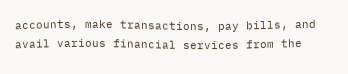accounts, make transactions, pay bills, and avail various financial services from the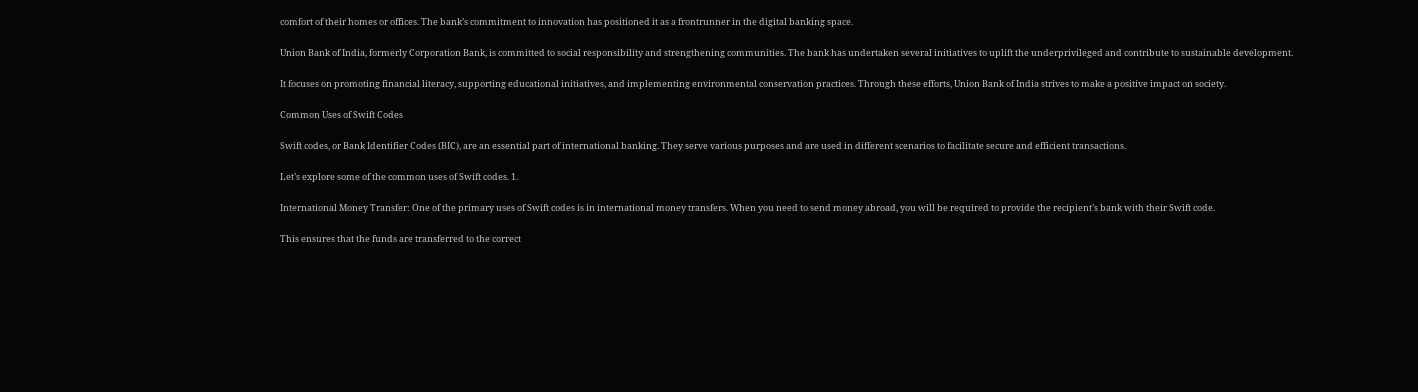comfort of their homes or offices. The bank’s commitment to innovation has positioned it as a frontrunner in the digital banking space.

Union Bank of India, formerly Corporation Bank, is committed to social responsibility and strengthening communities. The bank has undertaken several initiatives to uplift the underprivileged and contribute to sustainable development.

It focuses on promoting financial literacy, supporting educational initiatives, and implementing environmental conservation practices. Through these efforts, Union Bank of India strives to make a positive impact on society.

Common Uses of Swift Codes

Swift codes, or Bank Identifier Codes (BIC), are an essential part of international banking. They serve various purposes and are used in different scenarios to facilitate secure and efficient transactions.

Let’s explore some of the common uses of Swift codes. 1.

International Money Transfer: One of the primary uses of Swift codes is in international money transfers. When you need to send money abroad, you will be required to provide the recipient’s bank with their Swift code.

This ensures that the funds are transferred to the correct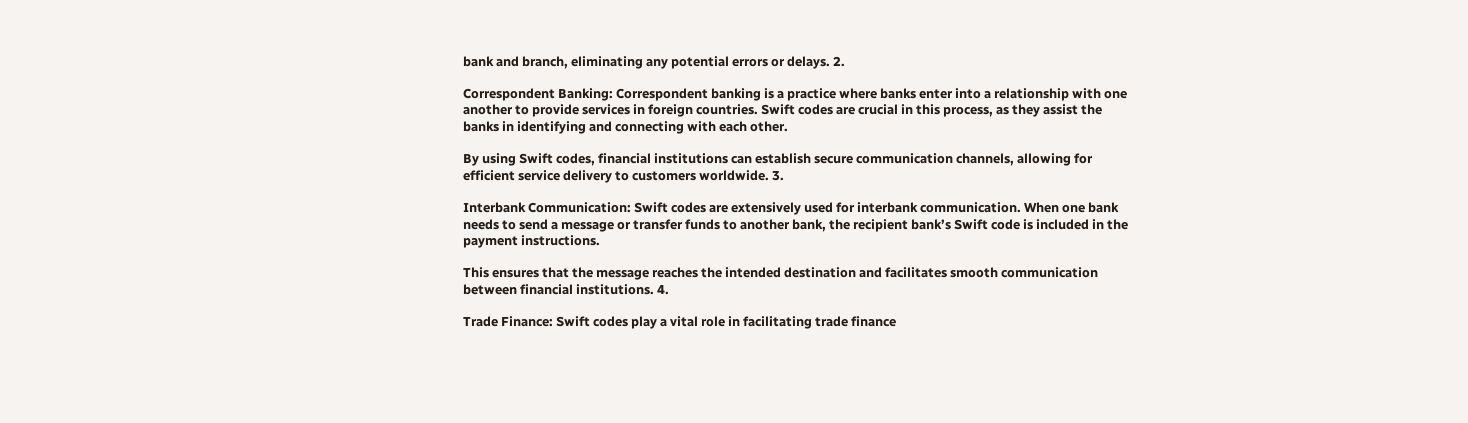bank and branch, eliminating any potential errors or delays. 2.

Correspondent Banking: Correspondent banking is a practice where banks enter into a relationship with one another to provide services in foreign countries. Swift codes are crucial in this process, as they assist the banks in identifying and connecting with each other.

By using Swift codes, financial institutions can establish secure communication channels, allowing for efficient service delivery to customers worldwide. 3.

Interbank Communication: Swift codes are extensively used for interbank communication. When one bank needs to send a message or transfer funds to another bank, the recipient bank’s Swift code is included in the payment instructions.

This ensures that the message reaches the intended destination and facilitates smooth communication between financial institutions. 4.

Trade Finance: Swift codes play a vital role in facilitating trade finance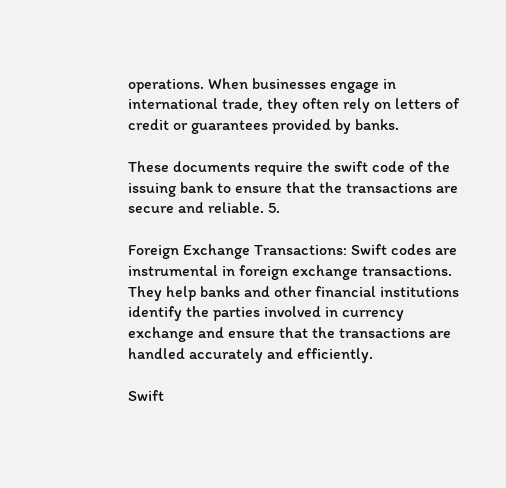operations. When businesses engage in international trade, they often rely on letters of credit or guarantees provided by banks.

These documents require the swift code of the issuing bank to ensure that the transactions are secure and reliable. 5.

Foreign Exchange Transactions: Swift codes are instrumental in foreign exchange transactions. They help banks and other financial institutions identify the parties involved in currency exchange and ensure that the transactions are handled accurately and efficiently.

Swift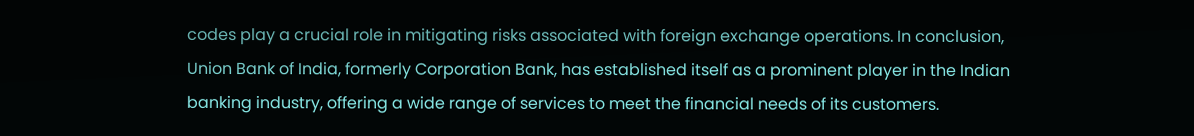codes play a crucial role in mitigating risks associated with foreign exchange operations. In conclusion, Union Bank of India, formerly Corporation Bank, has established itself as a prominent player in the Indian banking industry, offering a wide range of services to meet the financial needs of its customers.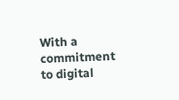With a commitment to digital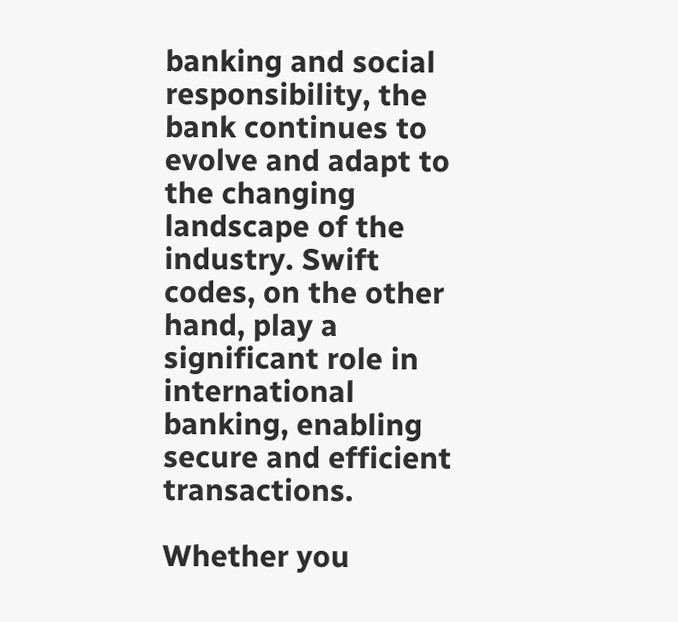banking and social responsibility, the bank continues to evolve and adapt to the changing landscape of the industry. Swift codes, on the other hand, play a significant role in international banking, enabling secure and efficient transactions.

Whether you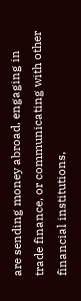are sending money abroad, engaging in trade finance, or communicating with other financial institutions,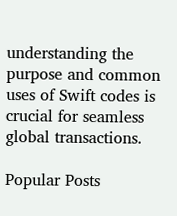understanding the purpose and common uses of Swift codes is crucial for seamless global transactions.

Popular Posts